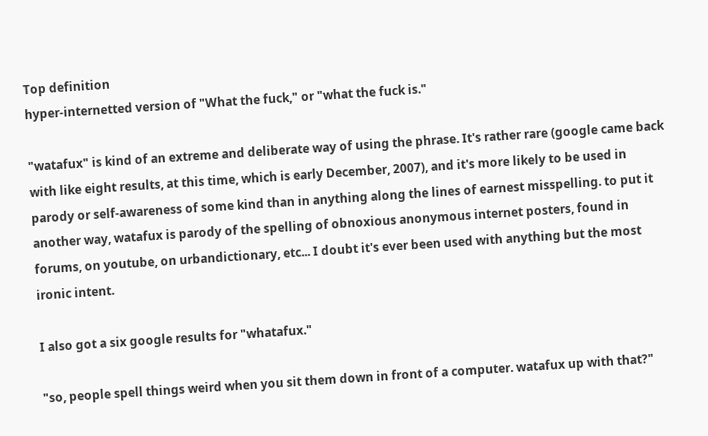Top definition
hyper-internetted version of "What the fuck," or "what the fuck is."

"watafux" is kind of an extreme and deliberate way of using the phrase. It's rather rare (google came back with like eight results, at this time, which is early December, 2007), and it's more likely to be used in parody or self-awareness of some kind than in anything along the lines of earnest misspelling. to put it another way, watafux is parody of the spelling of obnoxious anonymous internet posters, found in forums, on youtube, on urbandictionary, etc... I doubt it's ever been used with anything but the most ironic intent.

I also got a six google results for "whatafux."

"so, people spell things weird when you sit them down in front of a computer. watafux up with that?"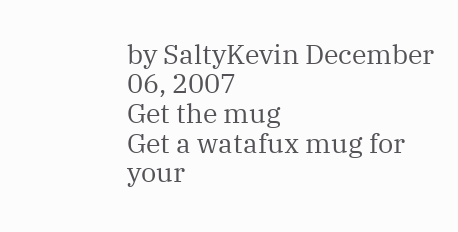by SaltyKevin December 06, 2007
Get the mug
Get a watafux mug for your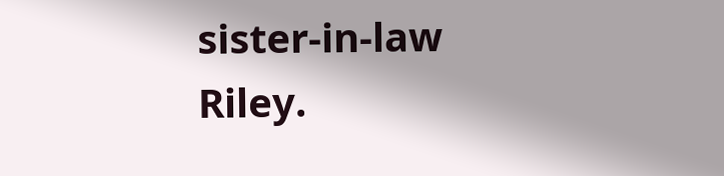sister-in-law Riley.